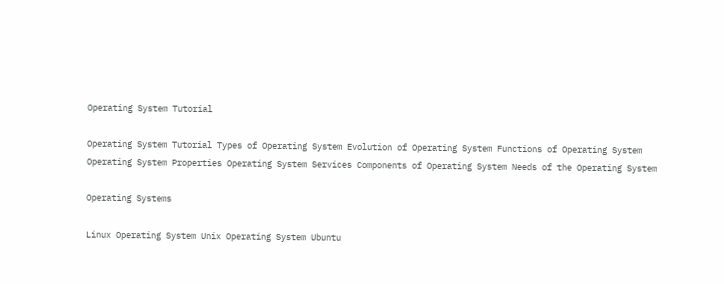Operating System Tutorial

Operating System Tutorial Types of Operating System Evolution of Operating System Functions of Operating System Operating System Properties Operating System Services Components of Operating System Needs of the Operating System

Operating Systems

Linux Operating System Unix Operating System Ubuntu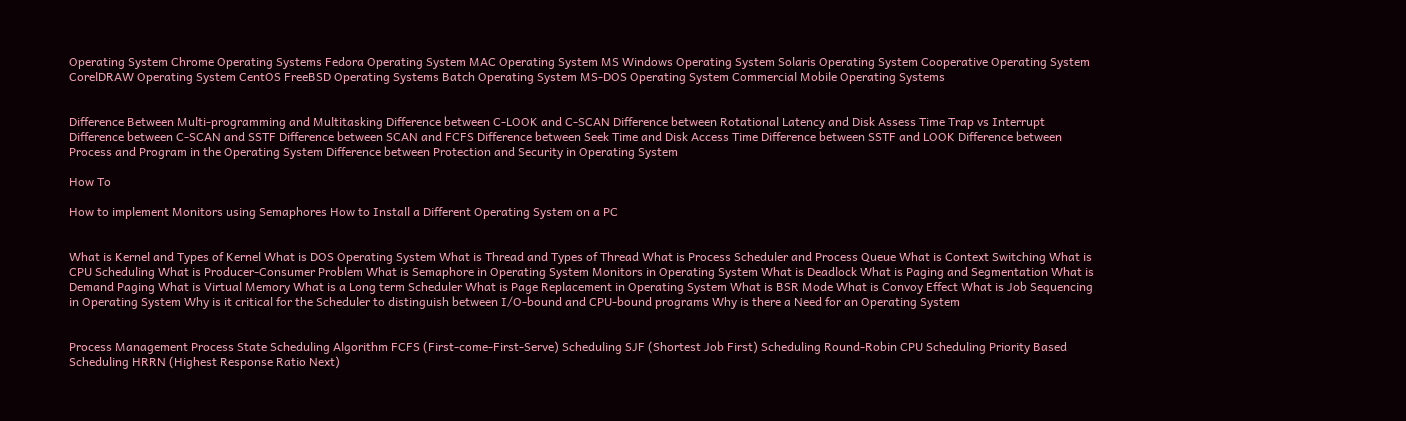Operating System Chrome Operating Systems Fedora Operating System MAC Operating System MS Windows Operating System Solaris Operating System Cooperative Operating System CorelDRAW Operating System CentOS FreeBSD Operating Systems Batch Operating System MS-DOS Operating System Commercial Mobile Operating Systems


Difference Between Multi-programming and Multitasking Difference between C-LOOK and C-SCAN Difference between Rotational Latency and Disk Assess Time Trap vs Interrupt Difference between C-SCAN and SSTF Difference between SCAN and FCFS Difference between Seek Time and Disk Access Time Difference between SSTF and LOOK Difference between Process and Program in the Operating System Difference between Protection and Security in Operating System

How To

How to implement Monitors using Semaphores How to Install a Different Operating System on a PC


What is Kernel and Types of Kernel What is DOS Operating System What is Thread and Types of Thread What is Process Scheduler and Process Queue What is Context Switching What is CPU Scheduling What is Producer-Consumer Problem What is Semaphore in Operating System Monitors in Operating System What is Deadlock What is Paging and Segmentation What is Demand Paging What is Virtual Memory What is a Long term Scheduler What is Page Replacement in Operating System What is BSR Mode What is Convoy Effect What is Job Sequencing in Operating System Why is it critical for the Scheduler to distinguish between I/O-bound and CPU-bound programs Why is there a Need for an Operating System


Process Management Process State Scheduling Algorithm FCFS (First-come-First-Serve) Scheduling SJF (Shortest Job First) Scheduling Round-Robin CPU Scheduling Priority Based Scheduling HRRN (Highest Response Ratio Next)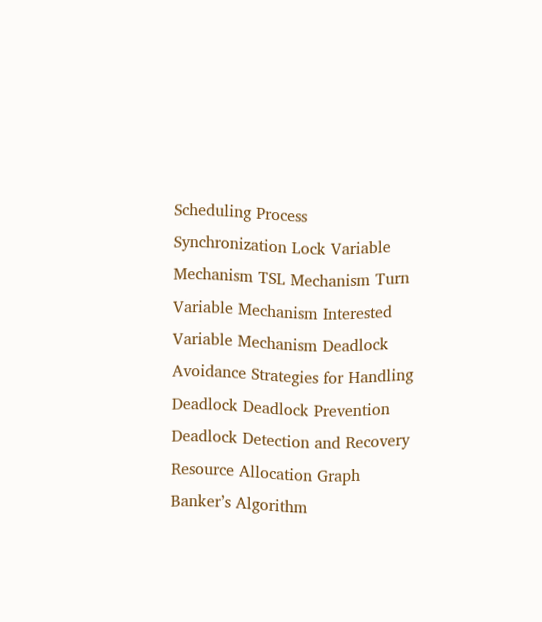Scheduling Process Synchronization Lock Variable Mechanism TSL Mechanism Turn Variable Mechanism Interested Variable Mechanism Deadlock Avoidance Strategies for Handling Deadlock Deadlock Prevention Deadlock Detection and Recovery Resource Allocation Graph Banker’s Algorithm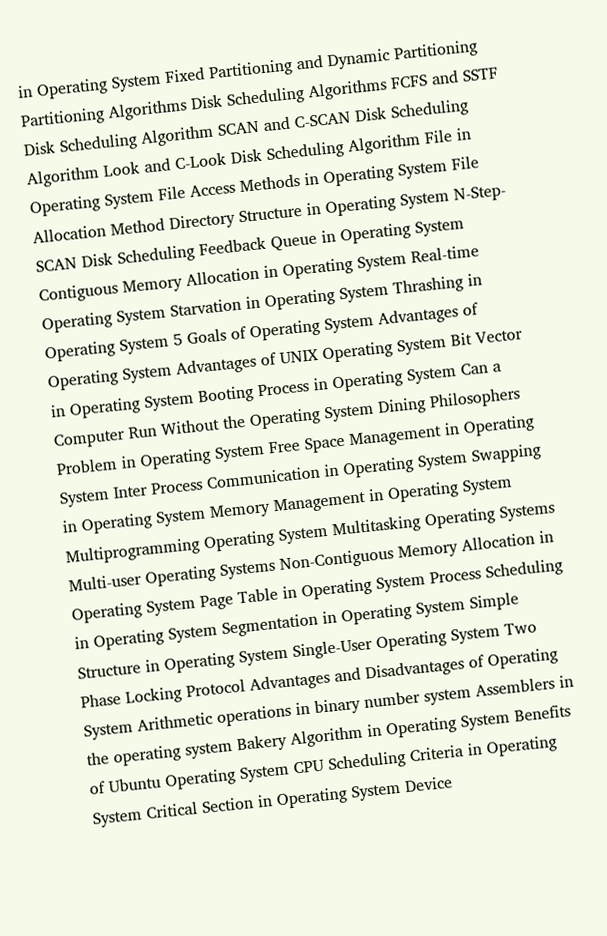in Operating System Fixed Partitioning and Dynamic Partitioning Partitioning Algorithms Disk Scheduling Algorithms FCFS and SSTF Disk Scheduling Algorithm SCAN and C-SCAN Disk Scheduling Algorithm Look and C-Look Disk Scheduling Algorithm File in Operating System File Access Methods in Operating System File Allocation Method Directory Structure in Operating System N-Step-SCAN Disk Scheduling Feedback Queue in Operating System Contiguous Memory Allocation in Operating System Real-time Operating System Starvation in Operating System Thrashing in Operating System 5 Goals of Operating System Advantages of Operating System Advantages of UNIX Operating System Bit Vector in Operating System Booting Process in Operating System Can a Computer Run Without the Operating System Dining Philosophers Problem in Operating System Free Space Management in Operating System Inter Process Communication in Operating System Swapping in Operating System Memory Management in Operating System Multiprogramming Operating System Multitasking Operating Systems Multi-user Operating Systems Non-Contiguous Memory Allocation in Operating System Page Table in Operating System Process Scheduling in Operating System Segmentation in Operating System Simple Structure in Operating System Single-User Operating System Two Phase Locking Protocol Advantages and Disadvantages of Operating System Arithmetic operations in binary number system Assemblers in the operating system Bakery Algorithm in Operating System Benefits of Ubuntu Operating System CPU Scheduling Criteria in Operating System Critical Section in Operating System Device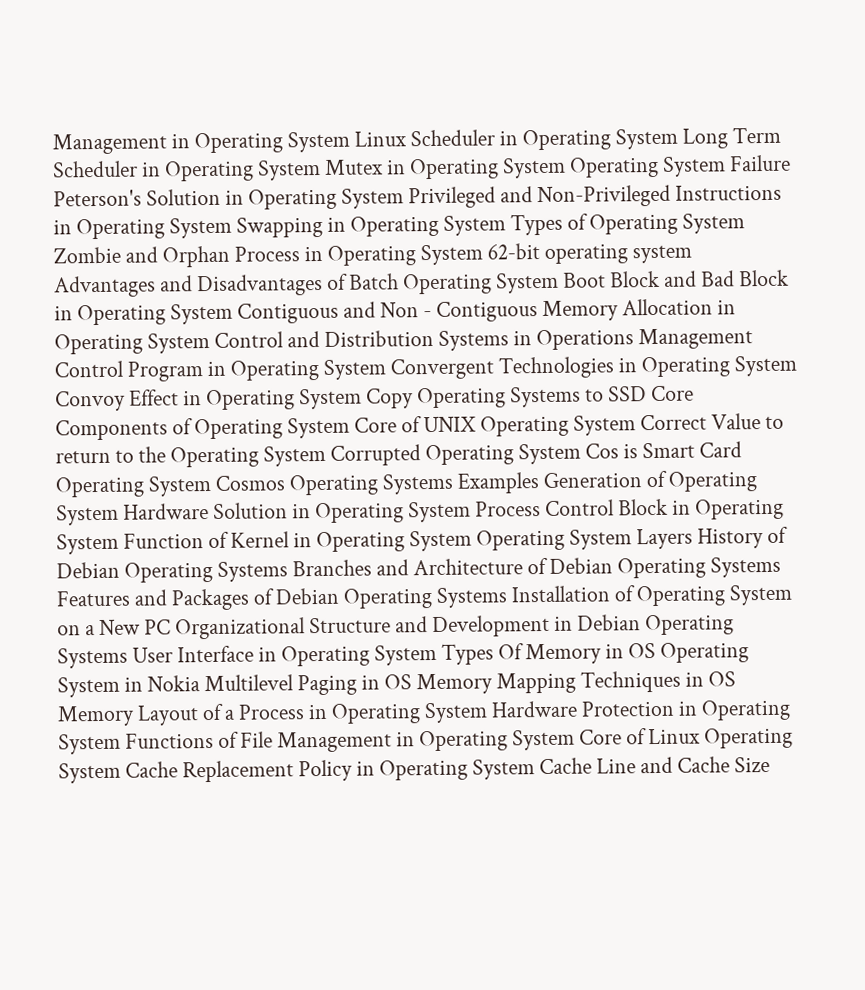Management in Operating System Linux Scheduler in Operating System Long Term Scheduler in Operating System Mutex in Operating System Operating System Failure Peterson's Solution in Operating System Privileged and Non-Privileged Instructions in Operating System Swapping in Operating System Types of Operating System Zombie and Orphan Process in Operating System 62-bit operating system Advantages and Disadvantages of Batch Operating System Boot Block and Bad Block in Operating System Contiguous and Non - Contiguous Memory Allocation in Operating System Control and Distribution Systems in Operations Management Control Program in Operating System Convergent Technologies in Operating System Convoy Effect in Operating System Copy Operating Systems to SSD Core Components of Operating System Core of UNIX Operating System Correct Value to return to the Operating System Corrupted Operating System Cos is Smart Card Operating System Cosmos Operating Systems Examples Generation of Operating System Hardware Solution in Operating System Process Control Block in Operating System Function of Kernel in Operating System Operating System Layers History of Debian Operating Systems Branches and Architecture of Debian Operating Systems Features and Packages of Debian Operating Systems Installation of Operating System on a New PC Organizational Structure and Development in Debian Operating Systems User Interface in Operating System Types Of Memory in OS Operating System in Nokia Multilevel Paging in OS Memory Mapping Techniques in OS Memory Layout of a Process in Operating System Hardware Protection in Operating System Functions of File Management in Operating System Core of Linux Operating System Cache Replacement Policy in Operating System Cache Line and Cache Size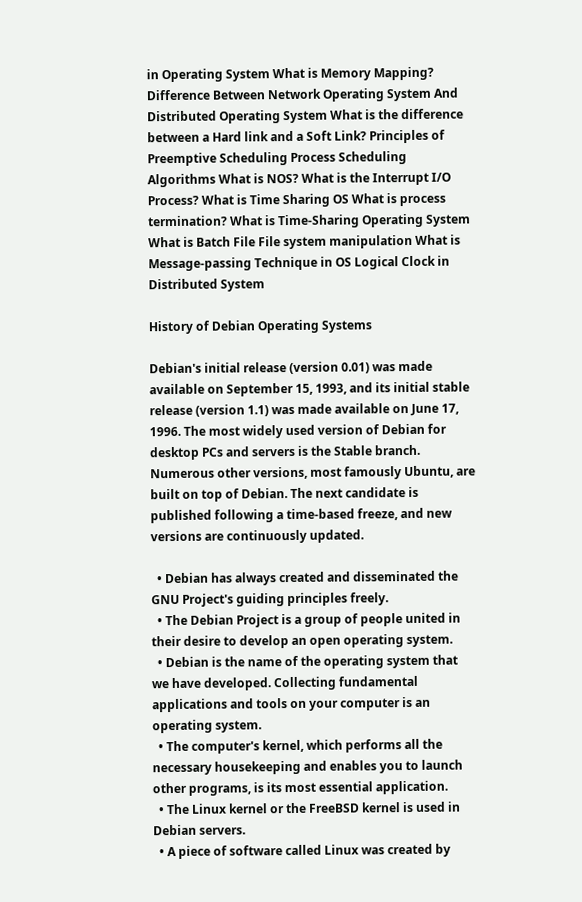in Operating System What is Memory Mapping? Difference Between Network Operating System And Distributed Operating System What is the difference between a Hard link and a Soft Link? Principles of Preemptive Scheduling Process Scheduling Algorithms What is NOS? What is the Interrupt I/O Process? What is Time Sharing OS What is process termination? What is Time-Sharing Operating System What is Batch File File system manipulation What is Message-passing Technique in OS Logical Clock in Distributed System

History of Debian Operating Systems

Debian's initial release (version 0.01) was made available on September 15, 1993, and its initial stable release (version 1.1) was made available on June 17, 1996. The most widely used version of Debian for desktop PCs and servers is the Stable branch. Numerous other versions, most famously Ubuntu, are built on top of Debian. The next candidate is published following a time-based freeze, and new versions are continuously updated.

  • Debian has always created and disseminated the GNU Project's guiding principles freely.
  • The Debian Project is a group of people united in their desire to develop an open operating system.
  • Debian is the name of the operating system that we have developed. Collecting fundamental applications and tools on your computer is an operating system.
  • The computer's kernel, which performs all the necessary housekeeping and enables you to launch other programs, is its most essential application.
  • The Linux kernel or the FreeBSD kernel is used in Debian servers.
  • A piece of software called Linux was created by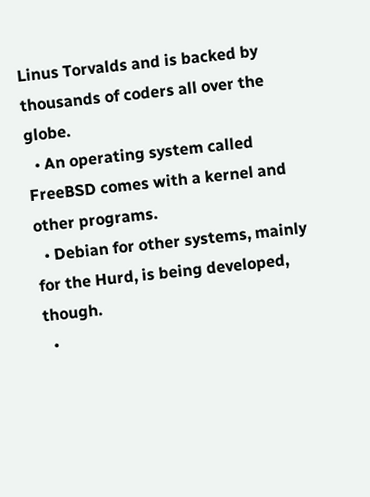Linus Torvalds and is backed by thousands of coders all over the globe.
  • An operating system called FreeBSD comes with a kernel and other programs.
  • Debian for other systems, mainly for the Hurd, is being developed, though.
  •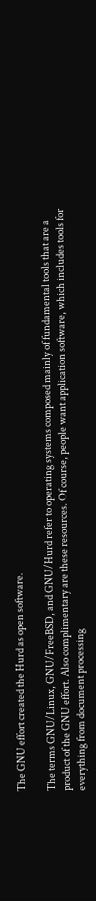The GNU effort created the Hurd as open software.

The terms GNU/Linux, GNU/FreeBSD, and GNU/Hurd refer to operating systems composed mainly of fundamental tools that are a product of the GNU effort. Also complimentary are these resources. Of course, people want application software, which includes tools for everything from document processing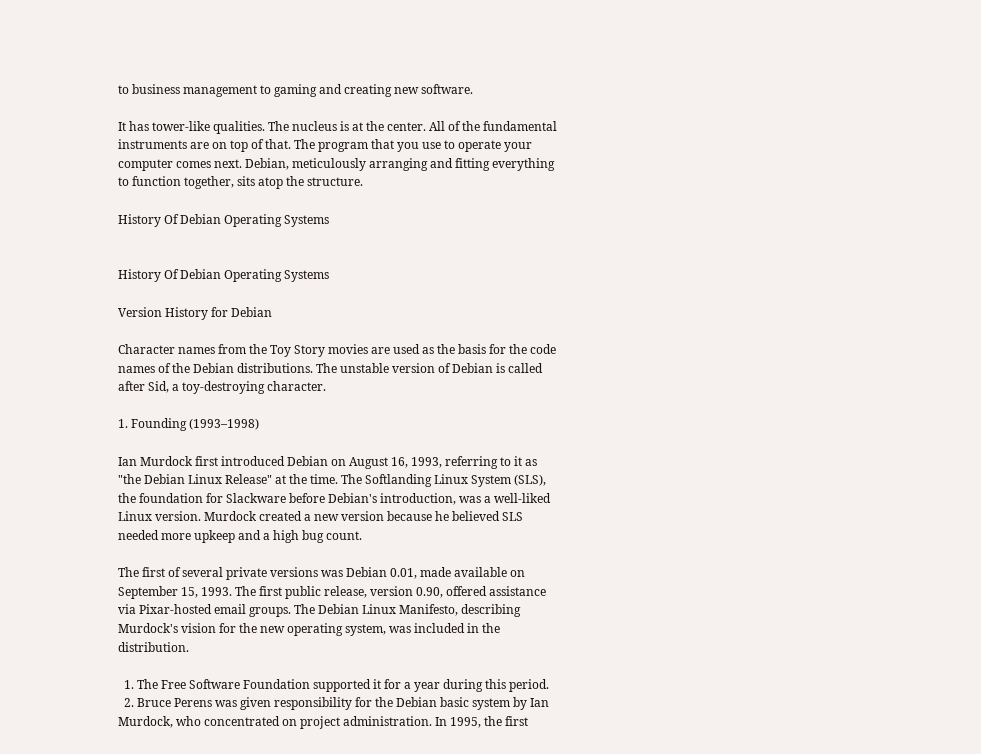to business management to gaming and creating new software.

It has tower-like qualities. The nucleus is at the center. All of the fundamental instruments are on top of that. The program that you use to operate your computer comes next. Debian, meticulously arranging and fitting everything to function together, sits atop the structure.

History Of Debian Operating Systems


History Of Debian Operating Systems

Version History for Debian

Character names from the Toy Story movies are used as the basis for the code names of the Debian distributions. The unstable version of Debian is called after Sid, a toy-destroying character.

1. Founding (1993–1998)

Ian Murdock first introduced Debian on August 16, 1993, referring to it as "the Debian Linux Release" at the time. The Softlanding Linux System (SLS), the foundation for Slackware before Debian's introduction, was a well-liked Linux version. Murdock created a new version because he believed SLS needed more upkeep and a high bug count.

The first of several private versions was Debian 0.01, made available on September 15, 1993. The first public release, version 0.90, offered assistance via Pixar-hosted email groups. The Debian Linux Manifesto, describing Murdock's vision for the new operating system, was included in the distribution.

  1. The Free Software Foundation supported it for a year during this period.
  2. Bruce Perens was given responsibility for the Debian basic system by Ian Murdock, who concentrated on project administration. In 1995, the first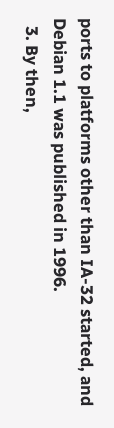ports to platforms other than IA-32 started, and Debian 1.1 was published in 1996.
  3. By then,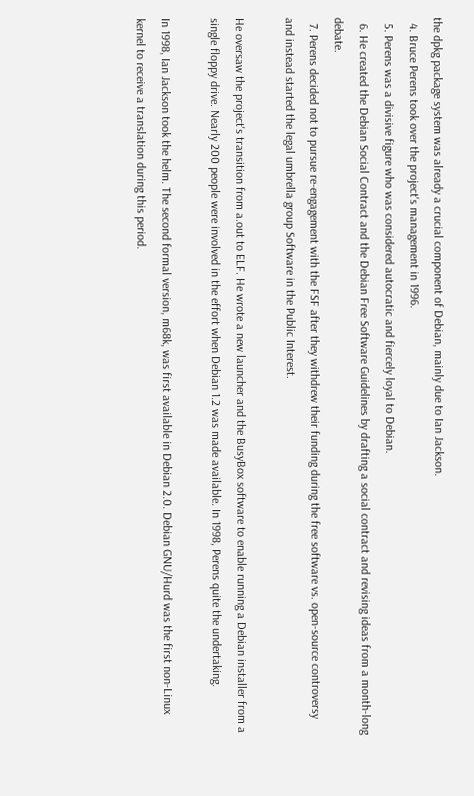the dpkg package system was already a crucial component of Debian, mainly due to Ian Jackson.
  4. Bruce Perens took over the project's management in 1996.
  5. Perens was a divisive figure who was considered autocratic and fiercely loyal to Debian.
  6. He created the Debian Social Contract and the Debian Free Software Guidelines by drafting a social contract and revising ideas from a month-long debate.
  7. Perens decided not to pursue re-engagement with the FSF after they withdrew their funding during the free software vs. open-source controversy and instead started the legal umbrella group Software in the Public Interest.

He oversaw the project's transition from a.out to ELF. He wrote a new launcher and the BusyBox software to enable running a Debian installer from a single floppy drive. Nearly 200 people were involved in the effort when Debian 1.2 was made available. In 1998, Perens quite the undertaking.

In 1998, Ian Jackson took the helm. The second formal version, m68k, was first available in Debian 2.0. Debian GNU/Hurd was the first non-Linux kernel to receive a translation during this period.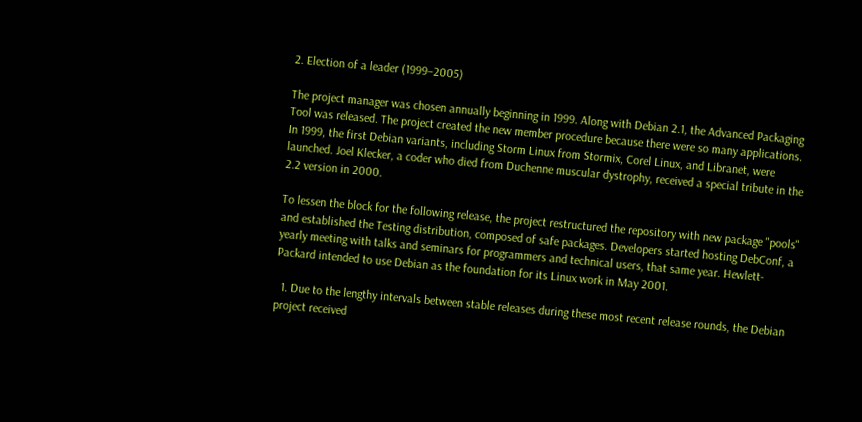2. Election of a leader (1999–2005)

The project manager was chosen annually beginning in 1999. Along with Debian 2.1, the Advanced Packaging Tool was released. The project created the new member procedure because there were so many applications. In 1999, the first Debian variants, including Storm Linux from Stormix, Corel Linux, and Libranet, were launched. Joel Klecker, a coder who died from Duchenne muscular dystrophy, received a special tribute in the 2.2 version in 2000.

To lessen the block for the following release, the project restructured the repository with new package "pools" and established the Testing distribution, composed of safe packages. Developers started hosting DebConf, a yearly meeting with talks and seminars for programmers and technical users, that same year. Hewlett-Packard intended to use Debian as the foundation for its Linux work in May 2001.

  1. Due to the lengthy intervals between stable releases during these most recent release rounds, the Debian project received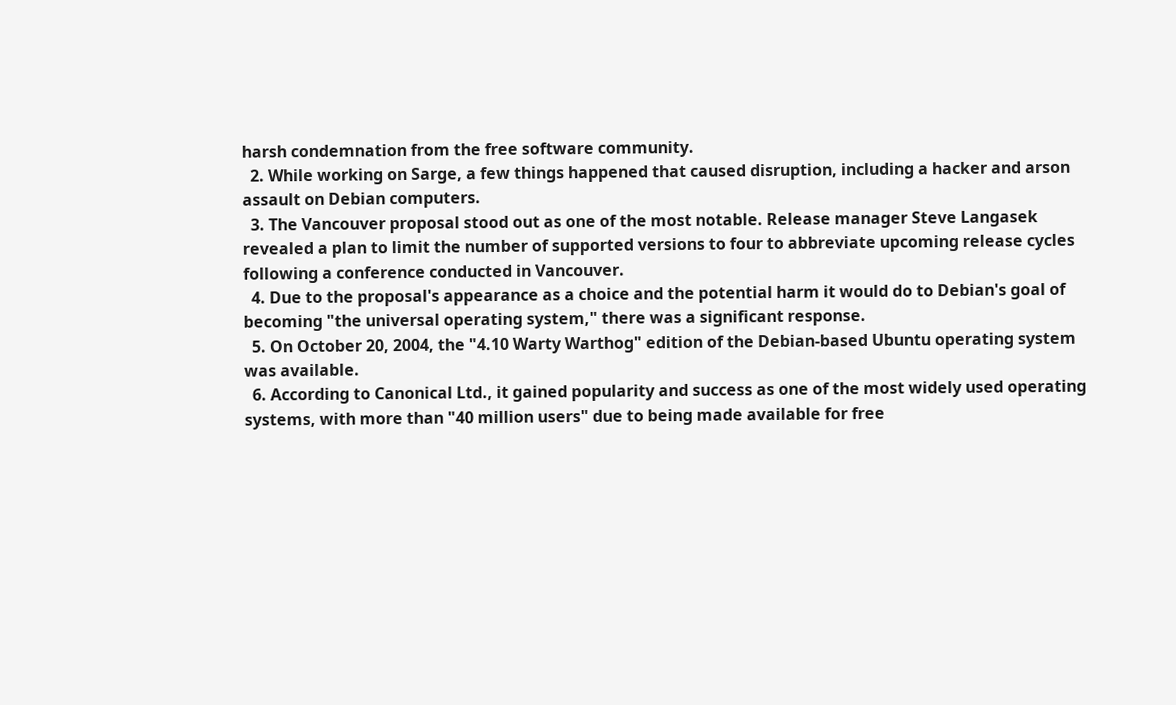harsh condemnation from the free software community.
  2. While working on Sarge, a few things happened that caused disruption, including a hacker and arson assault on Debian computers.
  3. The Vancouver proposal stood out as one of the most notable. Release manager Steve Langasek revealed a plan to limit the number of supported versions to four to abbreviate upcoming release cycles following a conference conducted in Vancouver.
  4. Due to the proposal's appearance as a choice and the potential harm it would do to Debian's goal of becoming "the universal operating system," there was a significant response.
  5. On October 20, 2004, the "4.10 Warty Warthog" edition of the Debian-based Ubuntu operating system was available.
  6. According to Canonical Ltd., it gained popularity and success as one of the most widely used operating systems, with more than "40 million users" due to being made available for free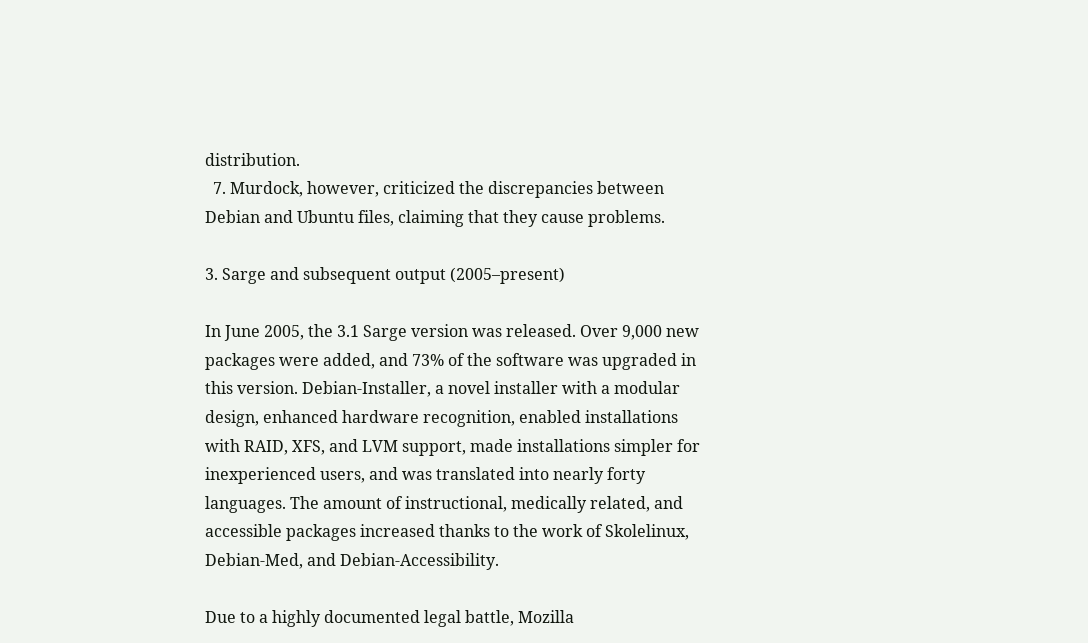distribution.
  7. Murdock, however, criticized the discrepancies between Debian and Ubuntu files, claiming that they cause problems.

3. Sarge and subsequent output (2005–present)

In June 2005, the 3.1 Sarge version was released. Over 9,000 new packages were added, and 73% of the software was upgraded in this version. Debian-Installer, a novel installer with a modular design, enhanced hardware recognition, enabled installations with RAID, XFS, and LVM support, made installations simpler for inexperienced users, and was translated into nearly forty languages. The amount of instructional, medically related, and accessible packages increased thanks to the work of Skolelinux, Debian-Med, and Debian-Accessibility.

Due to a highly documented legal battle, Mozilla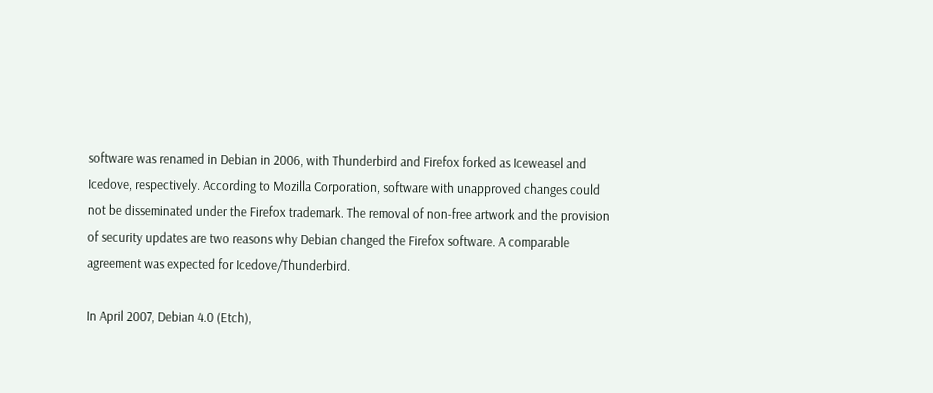software was renamed in Debian in 2006, with Thunderbird and Firefox forked as Iceweasel and Icedove, respectively. According to Mozilla Corporation, software with unapproved changes could not be disseminated under the Firefox trademark. The removal of non-free artwork and the provision of security updates are two reasons why Debian changed the Firefox software. A comparable agreement was expected for Icedove/Thunderbird.

In April 2007, Debian 4.0 (Etch),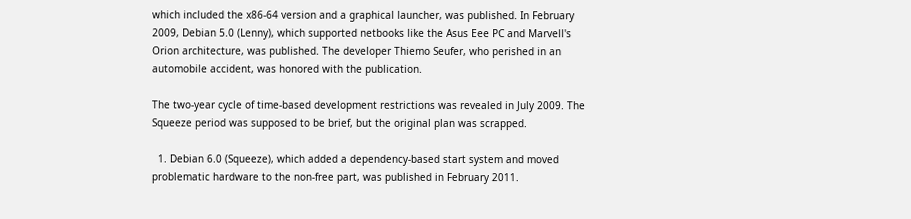which included the x86-64 version and a graphical launcher, was published. In February 2009, Debian 5.0 (Lenny), which supported netbooks like the Asus Eee PC and Marvell's Orion architecture, was published. The developer Thiemo Seufer, who perished in an automobile accident, was honored with the publication.

The two-year cycle of time-based development restrictions was revealed in July 2009. The Squeeze period was supposed to be brief, but the original plan was scrapped.

  1. Debian 6.0 (Squeeze), which added a dependency-based start system and moved problematic hardware to the non-free part, was published in February 2011.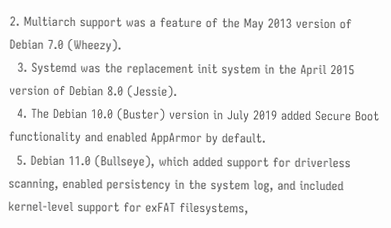2. Multiarch support was a feature of the May 2013 version of Debian 7.0 (Wheezy).
  3. Systemd was the replacement init system in the April 2015 version of Debian 8.0 (Jessie).
  4. The Debian 10.0 (Buster) version in July 2019 added Secure Boot functionality and enabled AppArmor by default.
  5. Debian 11.0 (Bullseye), which added support for driverless scanning, enabled persistency in the system log, and included kernel-level support for exFAT filesystems,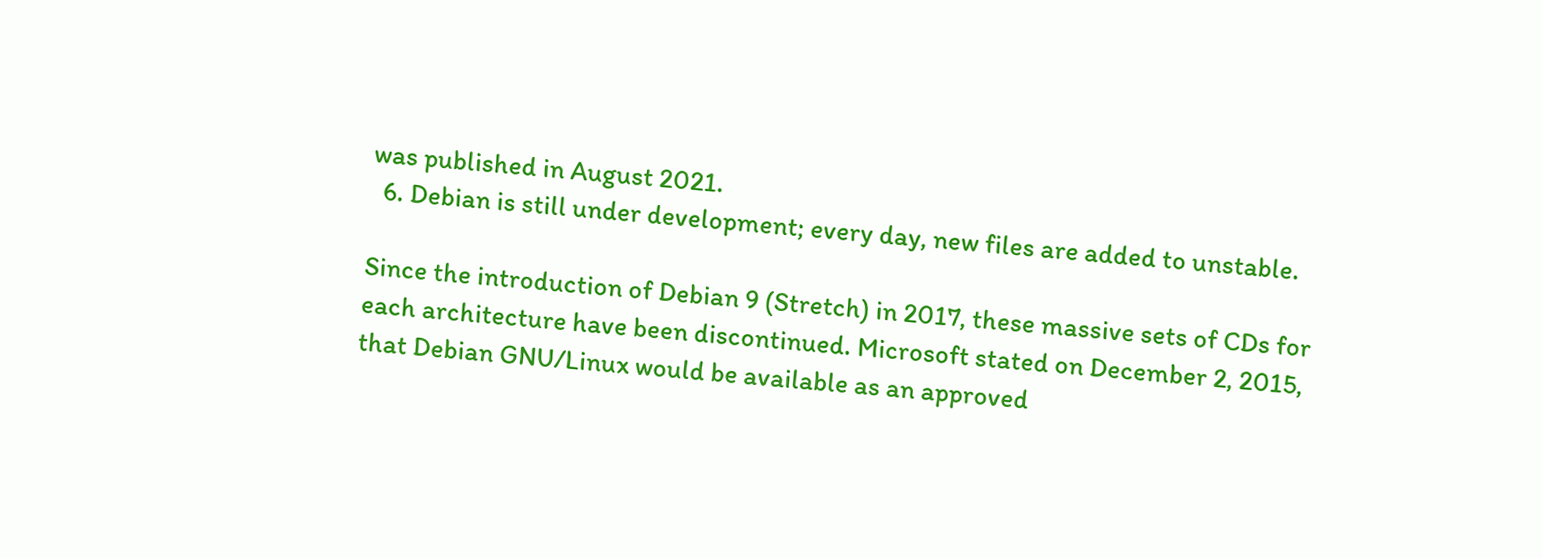was published in August 2021.
  6. Debian is still under development; every day, new files are added to unstable.

Since the introduction of Debian 9 (Stretch) in 2017, these massive sets of CDs for each architecture have been discontinued. Microsoft stated on December 2, 2015, that Debian GNU/Linux would be available as an approved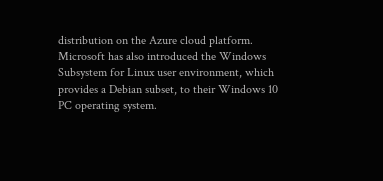distribution on the Azure cloud platform. Microsoft has also introduced the Windows Subsystem for Linux user environment, which provides a Debian subset, to their Windows 10 PC operating system.